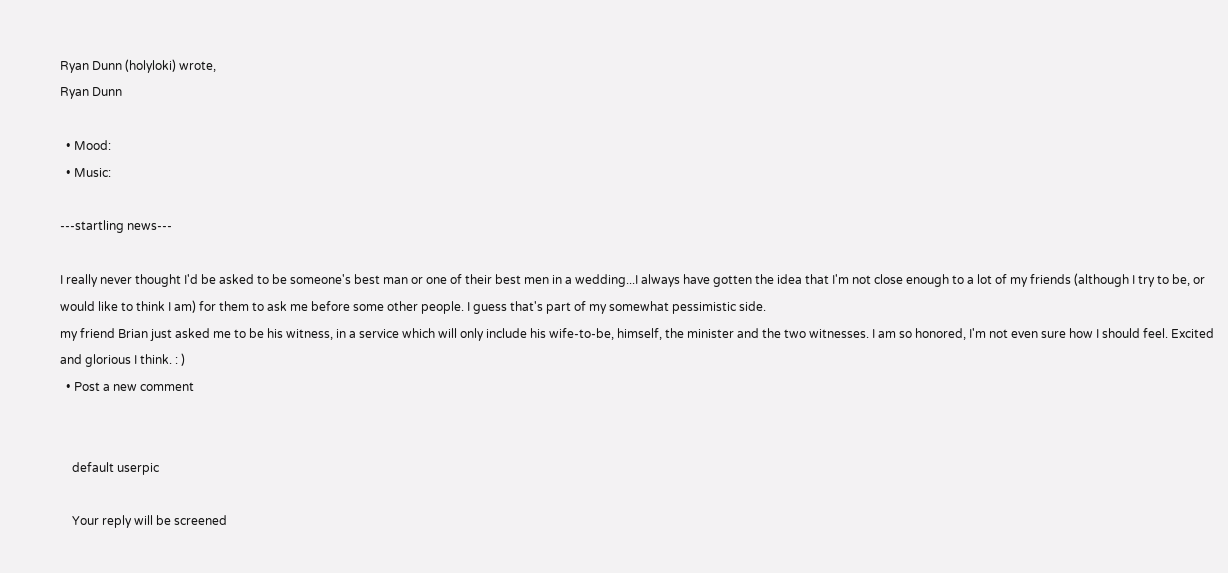Ryan Dunn (holyloki) wrote,
Ryan Dunn

  • Mood:
  • Music:

---startling news---

I really never thought I'd be asked to be someone's best man or one of their best men in a wedding...I always have gotten the idea that I'm not close enough to a lot of my friends (although I try to be, or would like to think I am) for them to ask me before some other people. I guess that's part of my somewhat pessimistic side.
my friend Brian just asked me to be his witness, in a service which will only include his wife-to-be, himself, the minister and the two witnesses. I am so honored, I'm not even sure how I should feel. Excited and glorious I think. : )
  • Post a new comment


    default userpic

    Your reply will be screened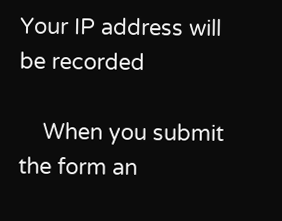Your IP address will be recorded

    When you submit the form an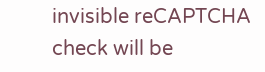invisible reCAPTCHA check will be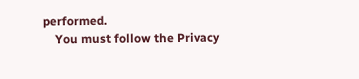performed.
    You must follow the Privacy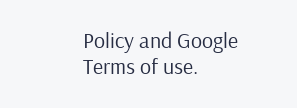Policy and Google Terms of use.